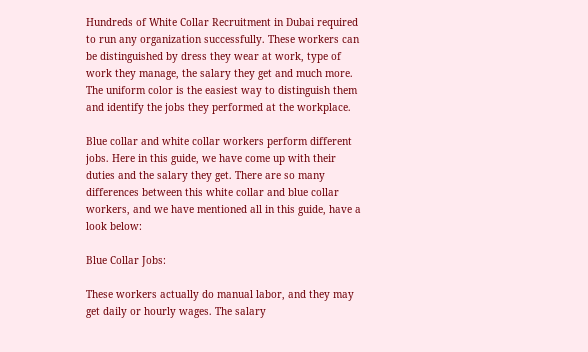Hundreds of White Collar Recruitment in Dubai required to run any organization successfully. These workers can be distinguished by dress they wear at work, type of work they manage, the salary they get and much more. The uniform color is the easiest way to distinguish them and identify the jobs they performed at the workplace.

Blue collar and white collar workers perform different jobs. Here in this guide, we have come up with their duties and the salary they get. There are so many differences between this white collar and blue collar workers, and we have mentioned all in this guide, have a look below:

Blue Collar Jobs:

These workers actually do manual labor, and they may get daily or hourly wages. The salary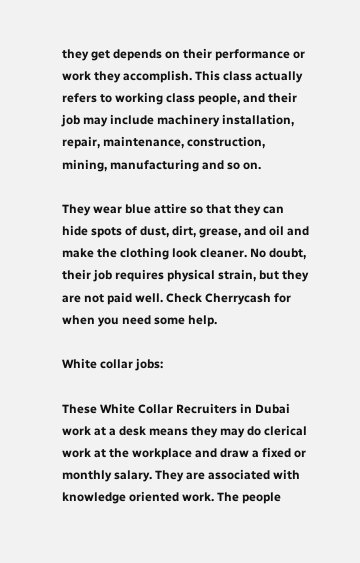they get depends on their performance or work they accomplish. This class actually refers to working class people, and their job may include machinery installation, repair, maintenance, construction, mining, manufacturing and so on.

They wear blue attire so that they can hide spots of dust, dirt, grease, and oil and make the clothing look cleaner. No doubt, their job requires physical strain, but they are not paid well. Check Cherrycash for when you need some help.

White collar jobs:

These White Collar Recruiters in Dubai work at a desk means they may do clerical work at the workplace and draw a fixed or monthly salary. They are associated with knowledge oriented work. The people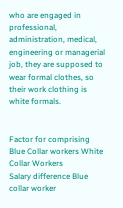who are engaged in professional, administration, medical, engineering or managerial job, they are supposed to wear formal clothes, so their work clothing is white formals.


Factor for comprising Blue Collar workers White Collar Workers
Salary difference Blue collar worker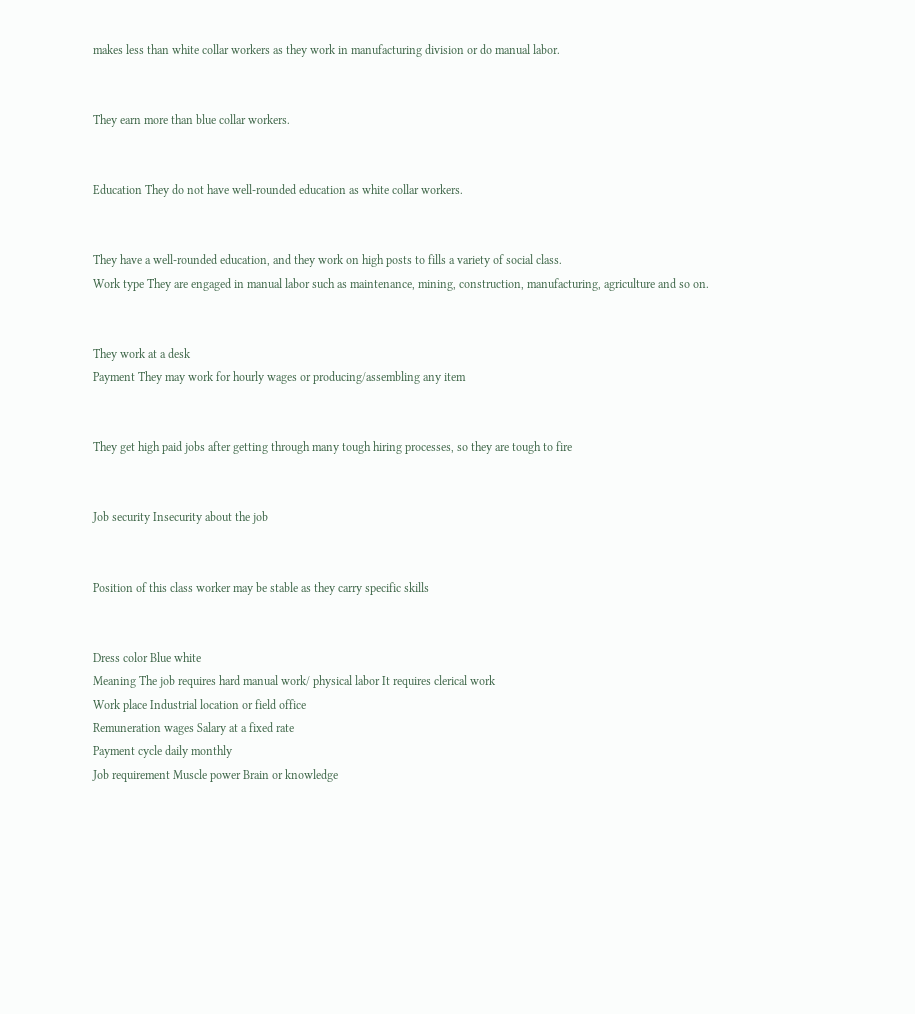makes less than white collar workers as they work in manufacturing division or do manual labor.


They earn more than blue collar workers.


Education They do not have well-rounded education as white collar workers.


They have a well-rounded education, and they work on high posts to fills a variety of social class.
Work type They are engaged in manual labor such as maintenance, mining, construction, manufacturing, agriculture and so on.


They work at a desk
Payment They may work for hourly wages or producing/assembling any item


They get high paid jobs after getting through many tough hiring processes, so they are tough to fire


Job security Insecurity about the job


Position of this class worker may be stable as they carry specific skills


Dress color Blue white
Meaning The job requires hard manual work/ physical labor It requires clerical work
Work place Industrial location or field office
Remuneration wages Salary at a fixed rate
Payment cycle daily monthly
Job requirement Muscle power Brain or knowledge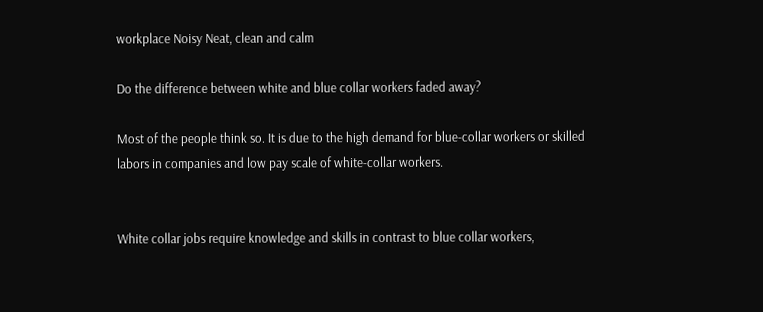workplace Noisy Neat, clean and calm

Do the difference between white and blue collar workers faded away?

Most of the people think so. It is due to the high demand for blue-collar workers or skilled labors in companies and low pay scale of white-collar workers.


White collar jobs require knowledge and skills in contrast to blue collar workers,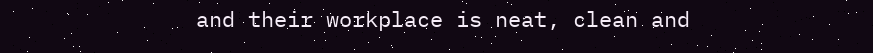and their workplace is neat, clean and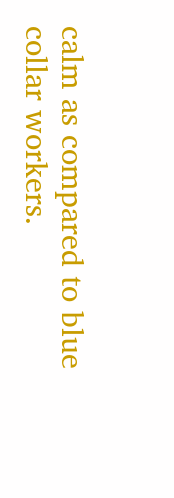calm as compared to blue collar workers.